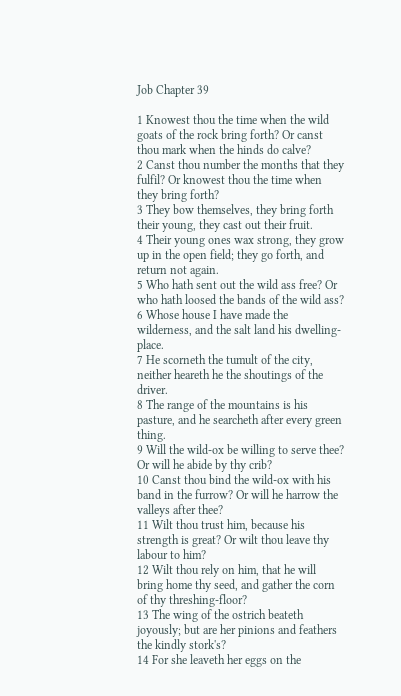Job Chapter 39

1 Knowest thou the time when the wild goats of the rock bring forth? Or canst thou mark when the hinds do calve?
2 Canst thou number the months that they fulfil? Or knowest thou the time when they bring forth?
3 They bow themselves, they bring forth their young, they cast out their fruit.
4 Their young ones wax strong, they grow up in the open field; they go forth, and return not again.
5 Who hath sent out the wild ass free? Or who hath loosed the bands of the wild ass?
6 Whose house I have made the wilderness, and the salt land his dwelling-place.
7 He scorneth the tumult of the city, neither heareth he the shoutings of the driver.
8 The range of the mountains is his pasture, and he searcheth after every green thing.
9 Will the wild-ox be willing to serve thee? Or will he abide by thy crib?
10 Canst thou bind the wild-ox with his band in the furrow? Or will he harrow the valleys after thee?
11 Wilt thou trust him, because his strength is great? Or wilt thou leave thy labour to him?
12 Wilt thou rely on him, that he will bring home thy seed, and gather the corn of thy threshing-floor?
13 The wing of the ostrich beateth joyously; but are her pinions and feathers the kindly stork's?
14 For she leaveth her eggs on the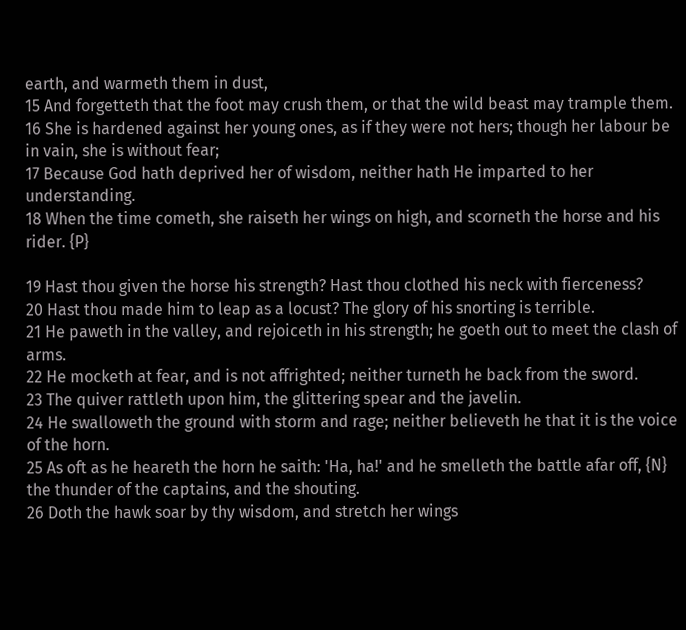earth, and warmeth them in dust,
15 And forgetteth that the foot may crush them, or that the wild beast may trample them.
16 She is hardened against her young ones, as if they were not hers; though her labour be in vain, she is without fear;
17 Because God hath deprived her of wisdom, neither hath He imparted to her understanding.
18 When the time cometh, she raiseth her wings on high, and scorneth the horse and his rider. {P}

19 Hast thou given the horse his strength? Hast thou clothed his neck with fierceness?
20 Hast thou made him to leap as a locust? The glory of his snorting is terrible.
21 He paweth in the valley, and rejoiceth in his strength; he goeth out to meet the clash of arms.
22 He mocketh at fear, and is not affrighted; neither turneth he back from the sword.
23 The quiver rattleth upon him, the glittering spear and the javelin.
24 He swalloweth the ground with storm and rage; neither believeth he that it is the voice of the horn.
25 As oft as he heareth the horn he saith: 'Ha, ha!' and he smelleth the battle afar off, {N}
the thunder of the captains, and the shouting.
26 Doth the hawk soar by thy wisdom, and stretch her wings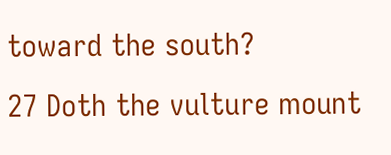toward the south?
27 Doth the vulture mount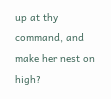up at thy command, and make her nest on high?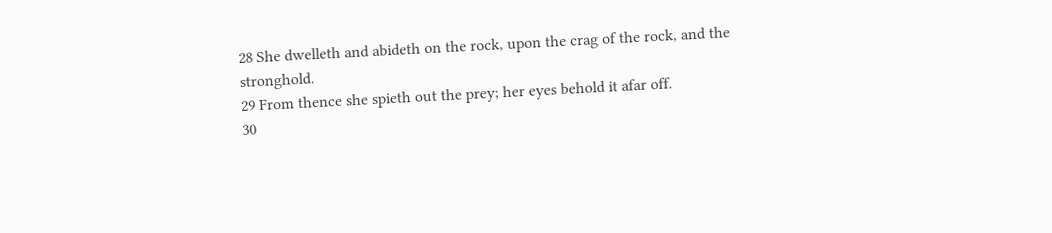28 She dwelleth and abideth on the rock, upon the crag of the rock, and the stronghold.
29 From thence she spieth out the prey; her eyes behold it afar off.
30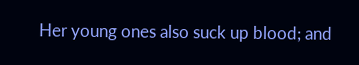Her young ones also suck up blood; and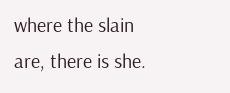where the slain are, there is she.